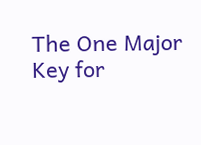The One Major Key for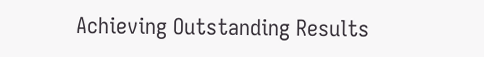Achieving Outstanding Results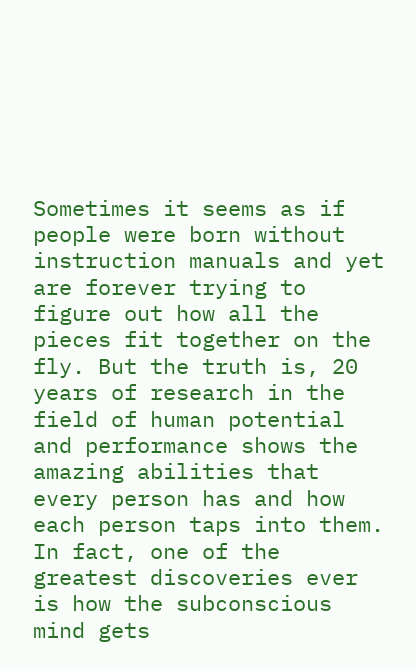Sometimes it seems as if people were born without instruction manuals and yet are forever trying to figure out how all the pieces fit together on the fly. But the truth is, 20 years of research in the field of human potential and performance shows the amazing abilities that every person has and how each person taps into them. In fact, one of the greatest discoveries ever is how the subconscious mind gets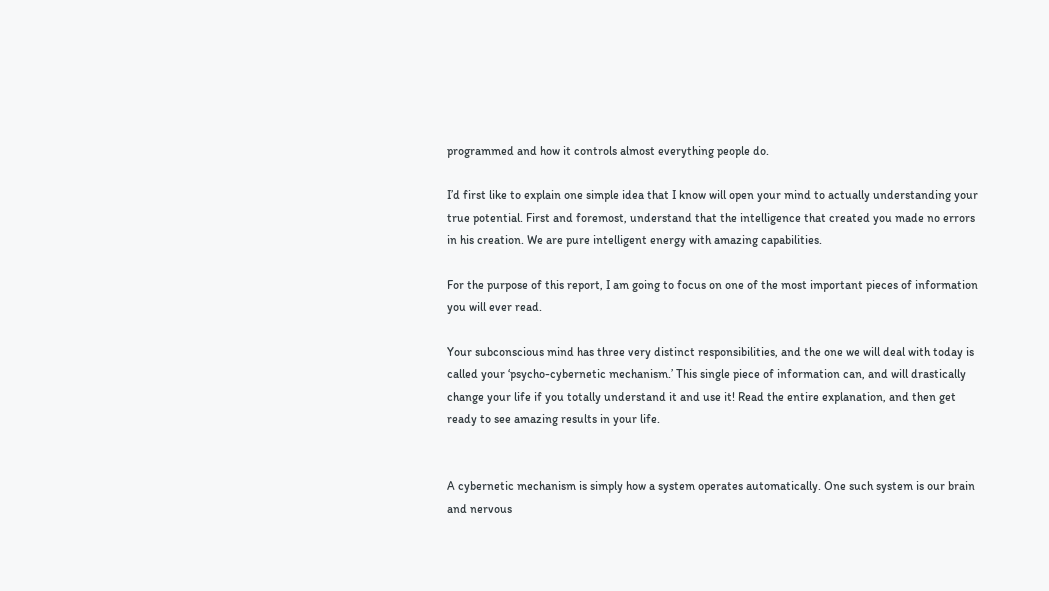programmed and how it controls almost everything people do.

I’d first like to explain one simple idea that I know will open your mind to actually understanding your true potential. First and foremost, understand that the intelligence that created you made no errors in his creation. We are pure intelligent energy with amazing capabilities.

For the purpose of this report, I am going to focus on one of the most important pieces of information you will ever read.

Your subconscious mind has three very distinct responsibilities, and the one we will deal with today is called your ‘psycho-cybernetic mechanism.’ This single piece of information can, and will drastically change your life if you totally understand it and use it! Read the entire explanation, and then get ready to see amazing results in your life.


A cybernetic mechanism is simply how a system operates automatically. One such system is our brain and nervous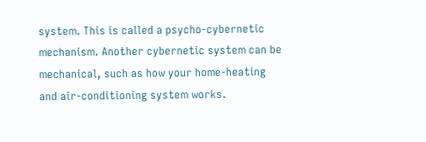system. This is called a psycho-cybernetic mechanism. Another cybernetic system can be mechanical, such as how your home-heating and air-conditioning system works.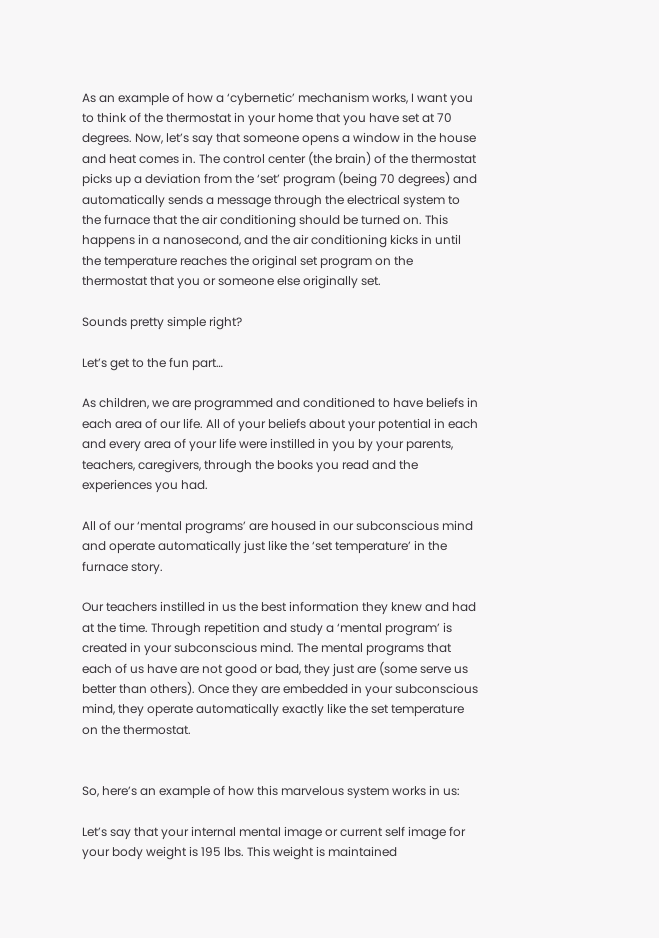As an example of how a ‘cybernetic’ mechanism works, I want you to think of the thermostat in your home that you have set at 70 degrees. Now, let’s say that someone opens a window in the house and heat comes in. The control center (the brain) of the thermostat picks up a deviation from the ‘set’ program (being 70 degrees) and automatically sends a message through the electrical system to the furnace that the air conditioning should be turned on. This happens in a nanosecond, and the air conditioning kicks in until the temperature reaches the original set program on the thermostat that you or someone else originally set.

Sounds pretty simple right?

Let’s get to the fun part…

As children, we are programmed and conditioned to have beliefs in each area of our life. All of your beliefs about your potential in each and every area of your life were instilled in you by your parents, teachers, caregivers, through the books you read and the experiences you had.

All of our ‘mental programs’ are housed in our subconscious mind and operate automatically just like the ‘set temperature’ in the furnace story.

Our teachers instilled in us the best information they knew and had at the time. Through repetition and study a ‘mental program’ is created in your subconscious mind. The mental programs that each of us have are not good or bad, they just are (some serve us better than others). Once they are embedded in your subconscious mind, they operate automatically exactly like the set temperature on the thermostat.


So, here’s an example of how this marvelous system works in us:

Let’s say that your internal mental image or current self image for your body weight is 195 lbs. This weight is maintained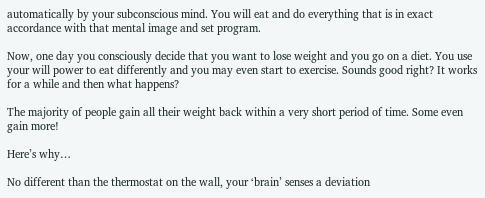automatically by your subconscious mind. You will eat and do everything that is in exact accordance with that mental image and set program.

Now, one day you consciously decide that you want to lose weight and you go on a diet. You use your will power to eat differently and you may even start to exercise. Sounds good right? It works for a while and then what happens?

The majority of people gain all their weight back within a very short period of time. Some even gain more!

Here’s why…

No different than the thermostat on the wall, your ‘brain’ senses a deviation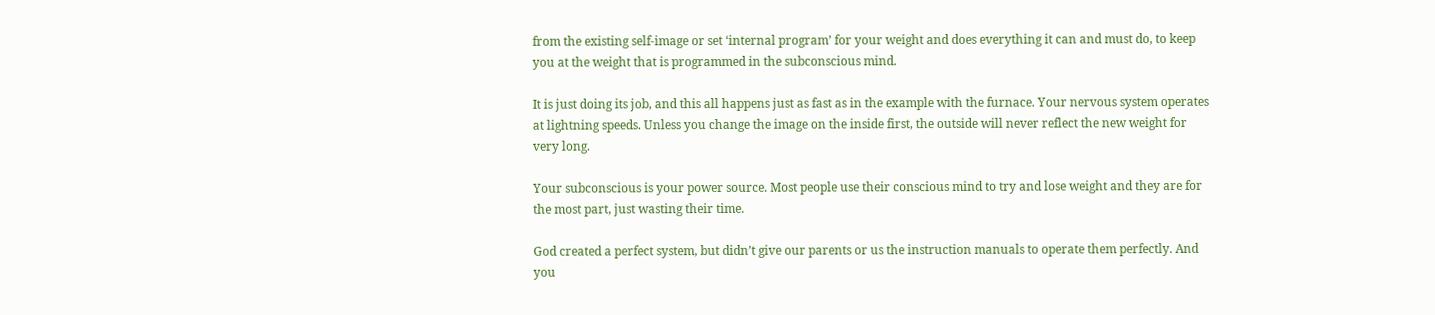from the existing self-image or set ‘internal program’ for your weight and does everything it can and must do, to keep you at the weight that is programmed in the subconscious mind.

It is just doing its job, and this all happens just as fast as in the example with the furnace. Your nervous system operates at lightning speeds. Unless you change the image on the inside first, the outside will never reflect the new weight for very long.

Your subconscious is your power source. Most people use their conscious mind to try and lose weight and they are for the most part, just wasting their time.

God created a perfect system, but didn’t give our parents or us the instruction manuals to operate them perfectly. And you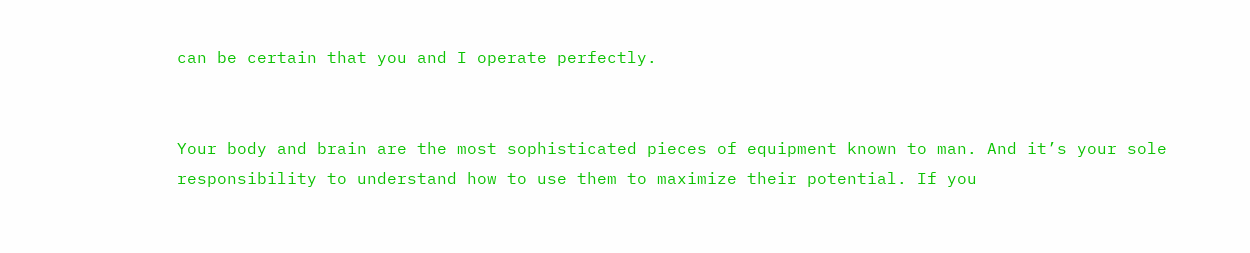can be certain that you and I operate perfectly.


Your body and brain are the most sophisticated pieces of equipment known to man. And it’s your sole responsibility to understand how to use them to maximize their potential. If you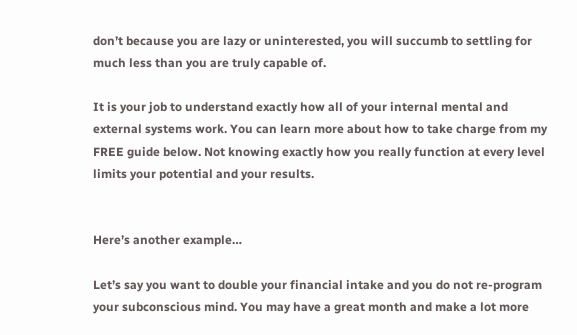don’t because you are lazy or uninterested, you will succumb to settling for much less than you are truly capable of.

It is your job to understand exactly how all of your internal mental and external systems work. You can learn more about how to take charge from my FREE guide below. Not knowing exactly how you really function at every level limits your potential and your results.


Here’s another example…

Let’s say you want to double your financial intake and you do not re-program your subconscious mind. You may have a great month and make a lot more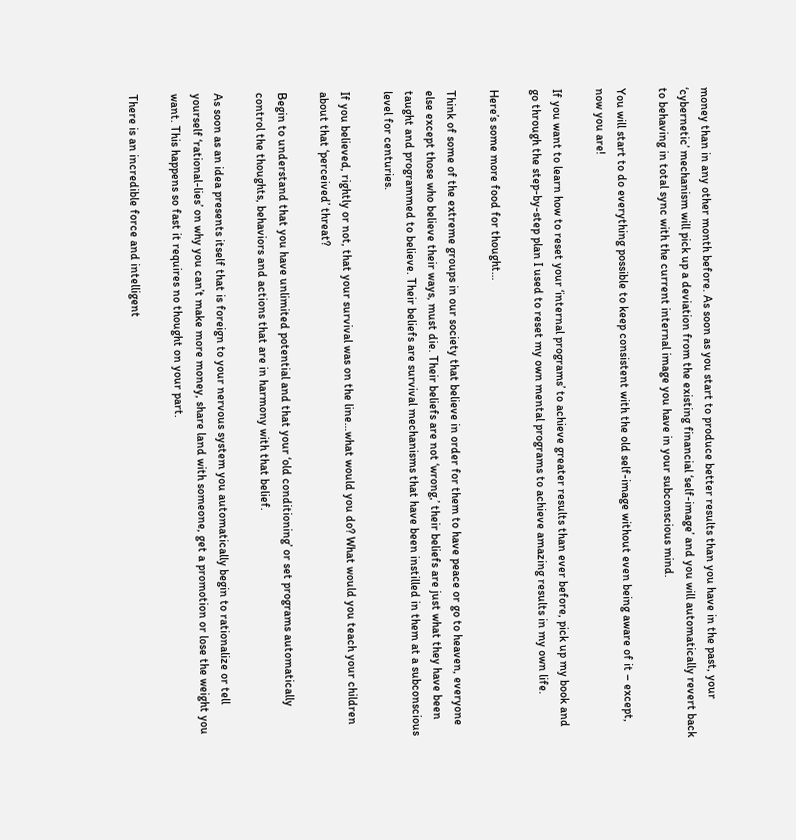money than in any other month before. As soon as you start to produce better results than you have in the past, your ‘cybernetic’ mechanism will pick up a deviation from the existing financial ‘self-image’ and you will automatically revert back to behaving in total sync with the current internal image you have in your subconscious mind.

You will start to do everything possible to keep consistent with the old self-image without even being aware of it – except, now you are!

If you want to learn how to reset your ‘internal programs’ to achieve greater results than ever before, pick up my book and go through the step-by-step plan I used to reset my own mental programs to achieve amazing results in my own life.

Here’s some more food for thought…

Think of some of the extreme groups in our society that believe in order for them to have peace or go to heaven, everyone else except those who believe their ways, must die. Their beliefs are not ‘wrong,’ their beliefs are just what they have been taught and programmed to believe. Their beliefs are survival mechanisms that have been instilled in them at a subconscious level for centuries.

If you believed, rightly or not, that your survival was on the line…what would you do? What would you teach your children about that ‘perceived’ threat?

Begin to understand that you have unlimited potential and that your ‘old conditioning’ or set programs automatically control the thoughts, behaviors and actions that are in harmony with that belief.

As soon as an idea presents itself that is foreign to your nervous system you automatically begin to rationalize or tell yourself ‘rational-lies’ on why you can’t make more money, share land with someone, get a promotion or lose the weight you want. This happens so fast it requires no thought on your part.

There is an incredible force and intelligent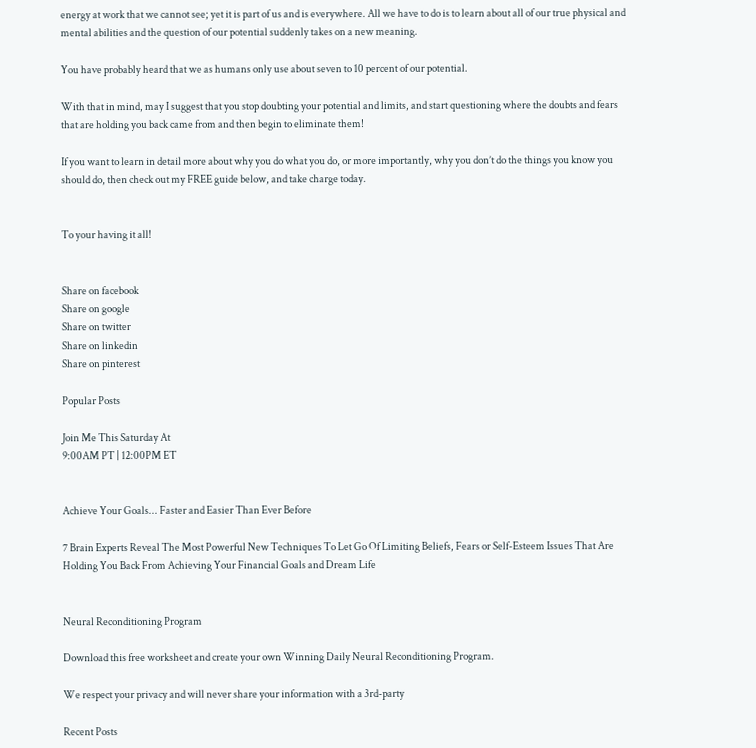energy at work that we cannot see; yet it is part of us and is everywhere. All we have to do is to learn about all of our true physical and mental abilities and the question of our potential suddenly takes on a new meaning.

You have probably heard that we as humans only use about seven to 10 percent of our potential.

With that in mind, may I suggest that you stop doubting your potential and limits, and start questioning where the doubts and fears that are holding you back came from and then begin to eliminate them!

If you want to learn in detail more about why you do what you do, or more importantly, why you don’t do the things you know you should do, then check out my FREE guide below, and take charge today.


To your having it all!


Share on facebook
Share on google
Share on twitter
Share on linkedin
Share on pinterest

Popular Posts

Join Me This Saturday At
9:00AM PT | 12:00PM ET


Achieve Your Goals... Faster and Easier Than Ever Before

7 Brain Experts Reveal The Most Powerful New Techniques To Let Go Of Limiting Beliefs, Fears or Self-Esteem Issues That Are Holding You Back From Achieving Your Financial Goals and Dream Life


Neural Reconditioning Program

Download this free worksheet and create your own Winning Daily Neural Reconditioning Program.

We respect your privacy and will never share your information with a 3rd-party

Recent Posts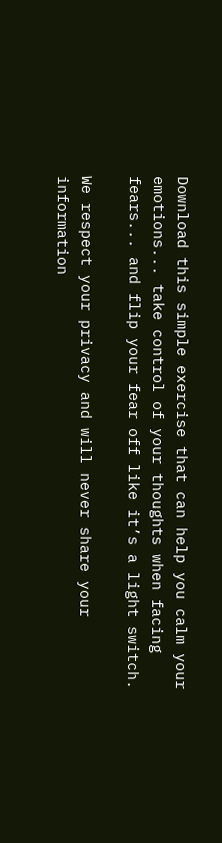Download this simple exercise that can help you calm your emotions... take control of your thoughts when facing fears... and flip your fear off like it’s a light switch.

We respect your privacy and will never share your information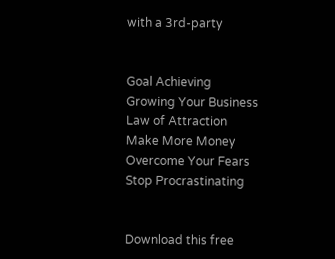with a 3rd-party


Goal Achieving
Growing Your Business
Law of Attraction
Make More Money
Overcome Your Fears
Stop Procrastinating


Download this free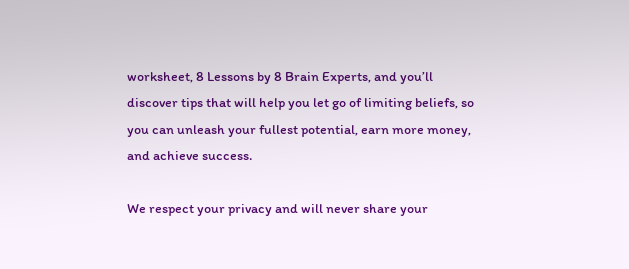worksheet, 8 Lessons by 8 Brain Experts, and you’ll discover tips that will help you let go of limiting beliefs, so you can unleash your fullest potential, earn more money, and achieve success.

We respect your privacy and will never share your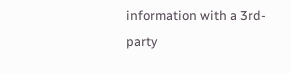information with a 3rd-party